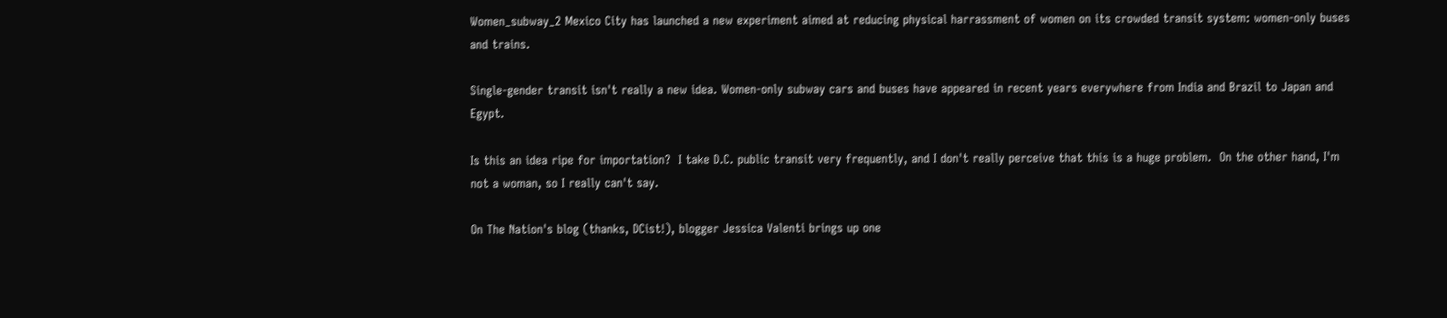Women_subway_2 Mexico City has launched a new experiment aimed at reducing physical harrassment of women on its crowded transit system: women-only buses and trains.

Single-gender transit isn't really a new idea. Women-only subway cars and buses have appeared in recent years everywhere from India and Brazil to Japan and Egypt.

Is this an idea ripe for importation?  I take D.C. public transit very frequently, and I don't really perceive that this is a huge problem.  On the other hand, I'm not a woman, so I really can't say.

On The Nation's blog (thanks, DCist!), blogger Jessica Valenti brings up one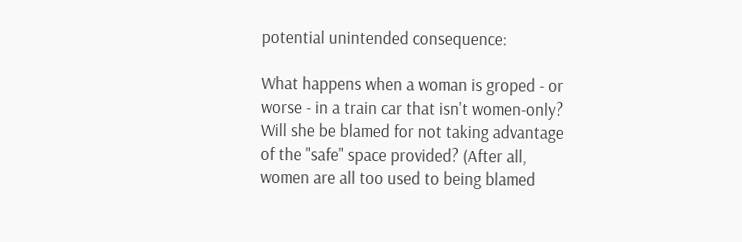potential unintended consequence:

What happens when a woman is groped - or worse - in a train car that isn't women-only? Will she be blamed for not taking advantage of the "safe" space provided? (After all, women are all too used to being blamed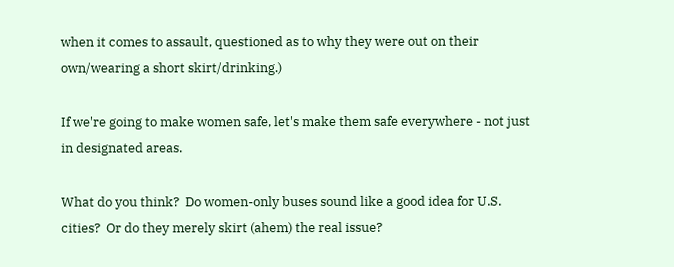when it comes to assault, questioned as to why they were out on their own/wearing a short skirt/drinking.)

If we're going to make women safe, let's make them safe everywhere - not just in designated areas.

What do you think?  Do women-only buses sound like a good idea for U.S. cities?  Or do they merely skirt (ahem) the real issue?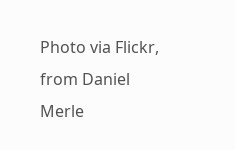Photo via Flickr, from Daniel Merle